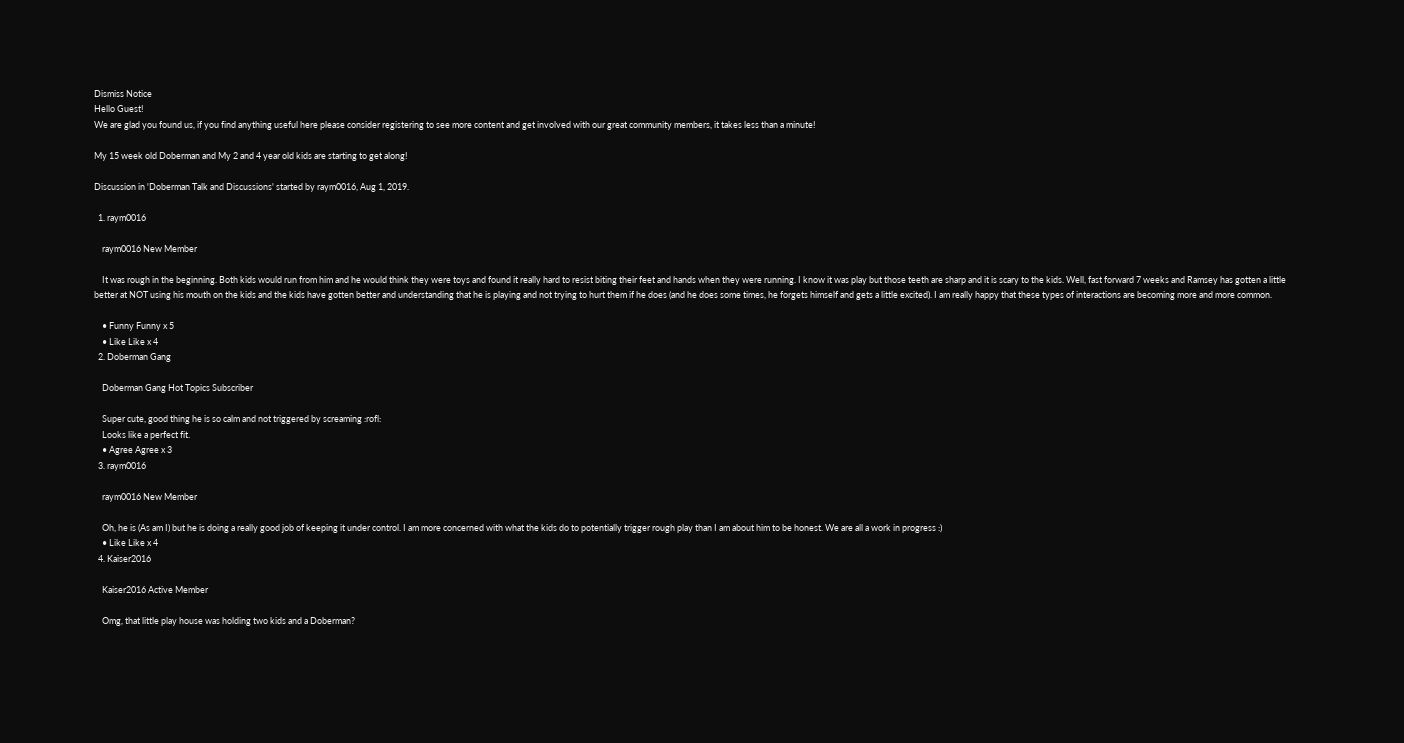Dismiss Notice
Hello Guest!
We are glad you found us, if you find anything useful here please consider registering to see more content and get involved with our great community members, it takes less than a minute!

My 15 week old Doberman and My 2 and 4 year old kids are starting to get along!

Discussion in 'Doberman Talk and Discussions' started by raym0016, Aug 1, 2019.

  1. raym0016

    raym0016 New Member

    It was rough in the beginning. Both kids would run from him and he would think they were toys and found it really hard to resist biting their feet and hands when they were running. I know it was play but those teeth are sharp and it is scary to the kids. Well, fast forward 7 weeks and Ramsey has gotten a little better at NOT using his mouth on the kids and the kids have gotten better and understanding that he is playing and not trying to hurt them if he does (and he does some times, he forgets himself and gets a little excited). I am really happy that these types of interactions are becoming more and more common.

    • Funny Funny x 5
    • Like Like x 4
  2. Doberman Gang

    Doberman Gang Hot Topics Subscriber

    Super cute, good thing he is so calm and not triggered by screaming :rofl:
    Looks like a perfect fit.
    • Agree Agree x 3
  3. raym0016

    raym0016 New Member

    Oh, he is (As am I) but he is doing a really good job of keeping it under control. I am more concerned with what the kids do to potentially trigger rough play than I am about him to be honest. We are all a work in progress :)
    • Like Like x 4
  4. Kaiser2016

    Kaiser2016 Active Member

    Omg, that little play house was holding two kids and a Doberman?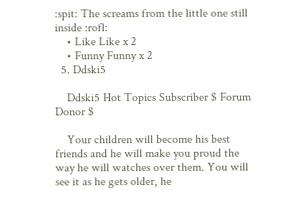:spit: The screams from the little one still inside :rofl:
    • Like Like x 2
    • Funny Funny x 2
  5. Ddski5

    Ddski5 Hot Topics Subscriber $ Forum Donor $

    Your children will become his best friends and he will make you proud the way he will watches over them. You will see it as he gets older, he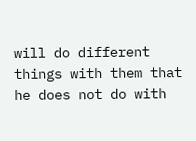will do different things with them that he does not do with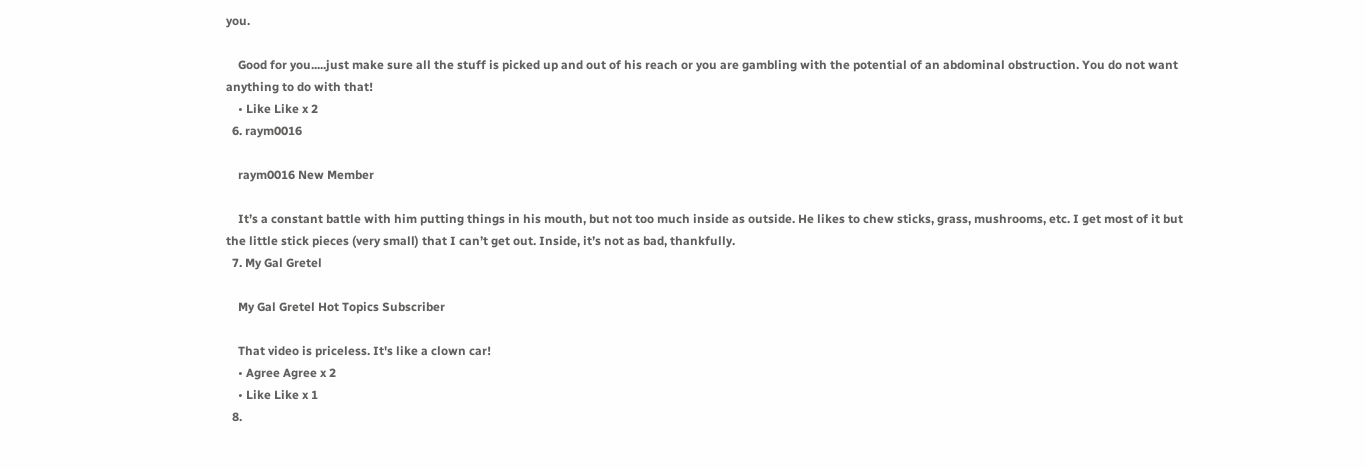you.

    Good for you.....just make sure all the stuff is picked up and out of his reach or you are gambling with the potential of an abdominal obstruction. You do not want anything to do with that!
    • Like Like x 2
  6. raym0016

    raym0016 New Member

    It’s a constant battle with him putting things in his mouth, but not too much inside as outside. He likes to chew sticks, grass, mushrooms, etc. I get most of it but the little stick pieces (very small) that I can’t get out. Inside, it’s not as bad, thankfully.
  7. My Gal Gretel

    My Gal Gretel Hot Topics Subscriber

    That video is priceless. It's like a clown car!
    • Agree Agree x 2
    • Like Like x 1
  8.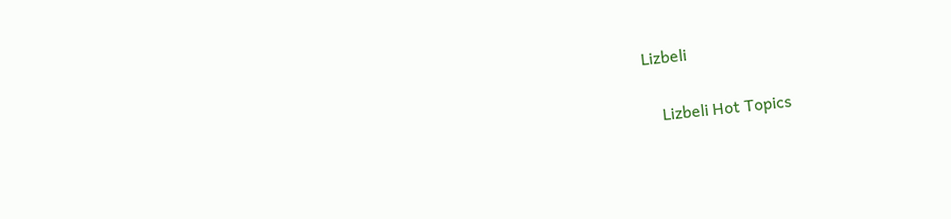Lizbeli

    Lizbeli Hot Topics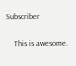Subscriber

    This is awesome.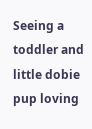Seeing a toddler and little dobie pup loving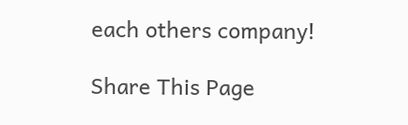each others company!

Share This Page